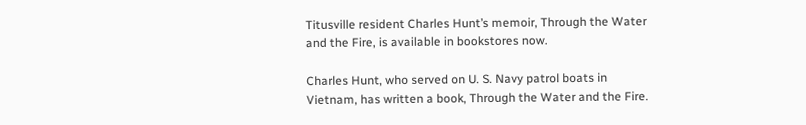Titusville resident Charles Hunt’s memoir, Through the Water and the Fire, is available in bookstores now.

Charles Hunt, who served on U. S. Navy patrol boats in Vietnam, has written a book, Through the Water and the Fire.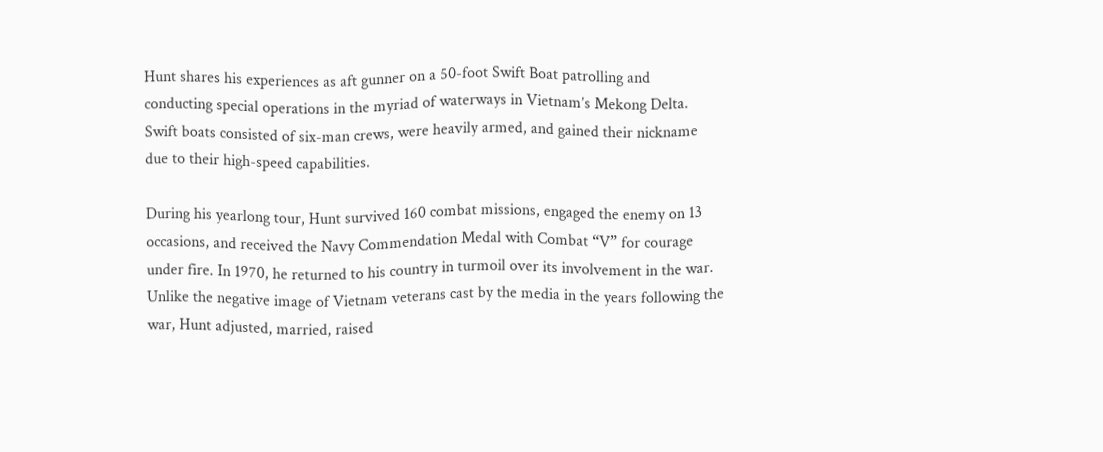Hunt shares his experiences as aft gunner on a 50-foot Swift Boat patrolling and conducting special operations in the myriad of waterways in Vietnam’s Mekong Delta. Swift boats consisted of six-man crews, were heavily armed, and gained their nickname due to their high-speed capabilities.

During his yearlong tour, Hunt survived 160 combat missions, engaged the enemy on 13 occasions, and received the Navy Commendation Medal with Combat “V” for courage under fire. In 1970, he returned to his country in turmoil over its involvement in the war. Unlike the negative image of Vietnam veterans cast by the media in the years following the war, Hunt adjusted, married, raised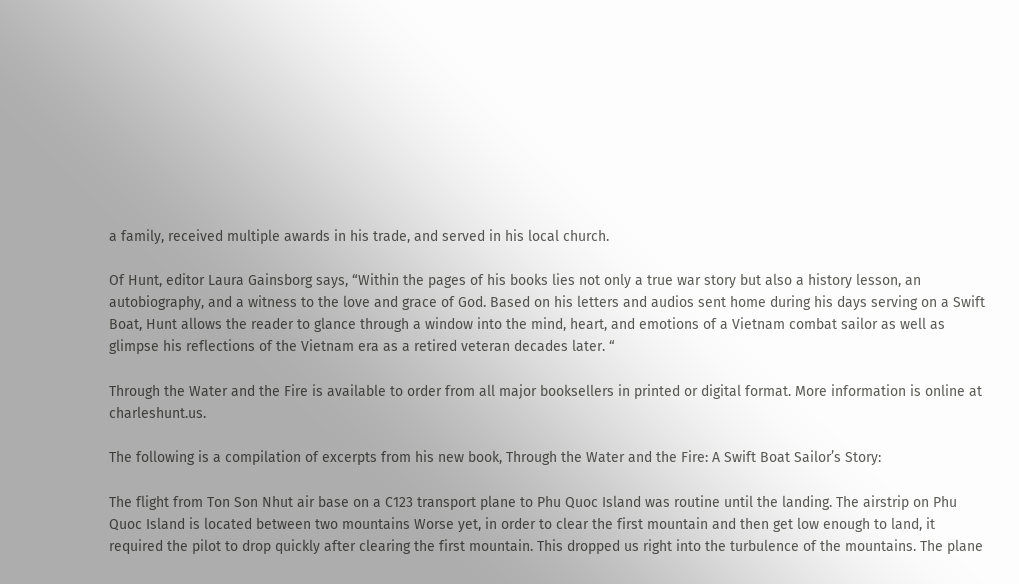a family, received multiple awards in his trade, and served in his local church.

Of Hunt, editor Laura Gainsborg says, “Within the pages of his books lies not only a true war story but also a history lesson, an autobiography, and a witness to the love and grace of God. Based on his letters and audios sent home during his days serving on a Swift Boat, Hunt allows the reader to glance through a window into the mind, heart, and emotions of a Vietnam combat sailor as well as glimpse his reflections of the Vietnam era as a retired veteran decades later. “

Through the Water and the Fire is available to order from all major booksellers in printed or digital format. More information is online at charleshunt.us.

The following is a compilation of excerpts from his new book, Through the Water and the Fire: A Swift Boat Sailor’s Story:

The flight from Ton Son Nhut air base on a C123 transport plane to Phu Quoc Island was routine until the landing. The airstrip on Phu Quoc Island is located between two mountains Worse yet, in order to clear the first mountain and then get low enough to land, it required the pilot to drop quickly after clearing the first mountain. This dropped us right into the turbulence of the mountains. The plane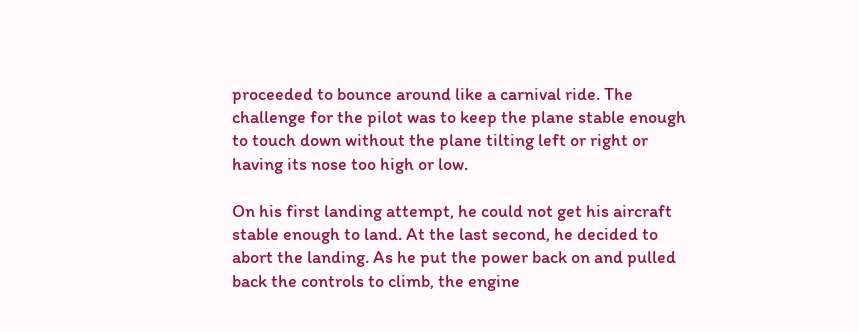proceeded to bounce around like a carnival ride. The challenge for the pilot was to keep the plane stable enough to touch down without the plane tilting left or right or having its nose too high or low.

On his first landing attempt, he could not get his aircraft stable enough to land. At the last second, he decided to abort the landing. As he put the power back on and pulled back the controls to climb, the engine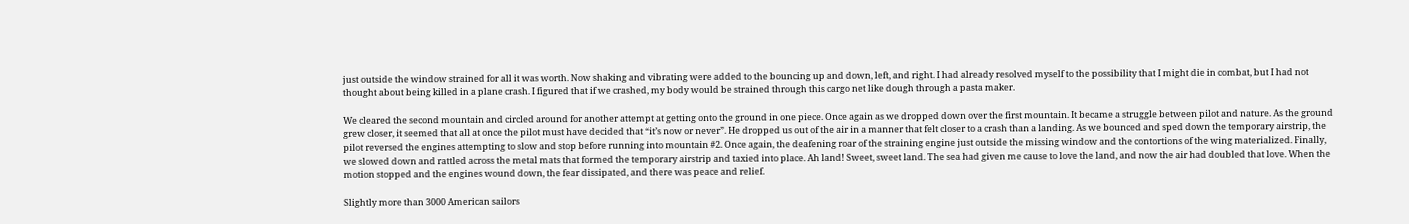just outside the window strained for all it was worth. Now shaking and vibrating were added to the bouncing up and down, left, and right. I had already resolved myself to the possibility that I might die in combat, but I had not thought about being killed in a plane crash. I figured that if we crashed, my body would be strained through this cargo net like dough through a pasta maker.

We cleared the second mountain and circled around for another attempt at getting onto the ground in one piece. Once again as we dropped down over the first mountain. It became a struggle between pilot and nature. As the ground grew closer, it seemed that all at once the pilot must have decided that “it’s now or never”. He dropped us out of the air in a manner that felt closer to a crash than a landing. As we bounced and sped down the temporary airstrip, the pilot reversed the engines attempting to slow and stop before running into mountain #2. Once again, the deafening roar of the straining engine just outside the missing window and the contortions of the wing materialized. Finally, we slowed down and rattled across the metal mats that formed the temporary airstrip and taxied into place. Ah land! Sweet, sweet land. The sea had given me cause to love the land, and now the air had doubled that love. When the motion stopped and the engines wound down, the fear dissipated, and there was peace and relief.

Slightly more than 3000 American sailors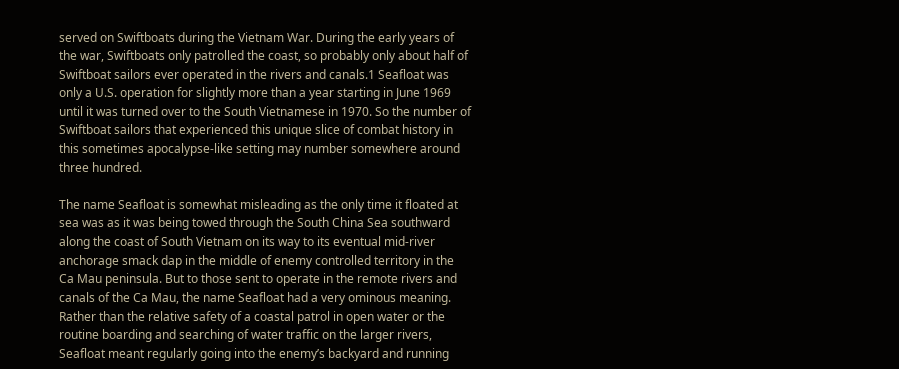served on Swiftboats during the Vietnam War. During the early years of the war, Swiftboats only patrolled the coast, so probably only about half of Swiftboat sailors ever operated in the rivers and canals.1 Seafloat was only a U.S. operation for slightly more than a year starting in June 1969 until it was turned over to the South Vietnamese in 1970. So the number of Swiftboat sailors that experienced this unique slice of combat history in this sometimes apocalypse-like setting may number somewhere around three hundred.

The name Seafloat is somewhat misleading as the only time it floated at sea was as it was being towed through the South China Sea southward along the coast of South Vietnam on its way to its eventual mid-river anchorage smack dap in the middle of enemy controlled territory in the Ca Mau peninsula. But to those sent to operate in the remote rivers and canals of the Ca Mau, the name Seafloat had a very ominous meaning. Rather than the relative safety of a coastal patrol in open water or the routine boarding and searching of water traffic on the larger rivers, Seafloat meant regularly going into the enemy’s backyard and running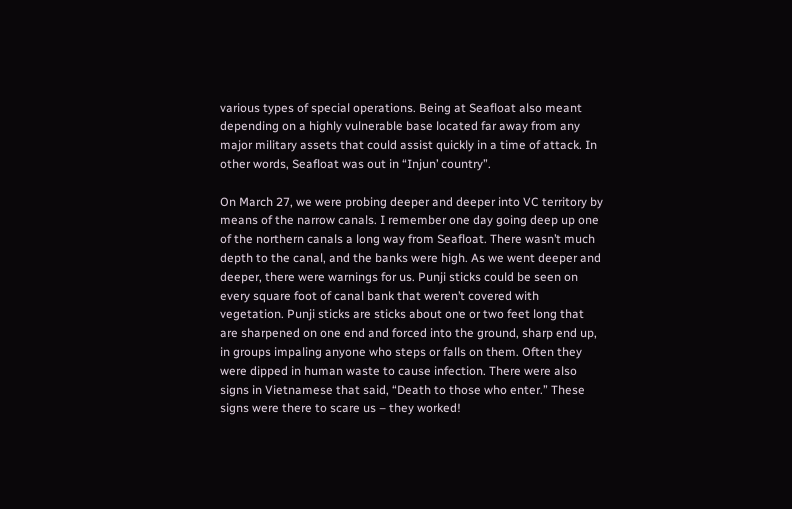various types of special operations. Being at Seafloat also meant depending on a highly vulnerable base located far away from any major military assets that could assist quickly in a time of attack. In other words, Seafloat was out in “Injun’ country”.

On March 27, we were probing deeper and deeper into VC territory by means of the narrow canals. I remember one day going deep up one of the northern canals a long way from Seafloat. There wasn’t much depth to the canal, and the banks were high. As we went deeper and deeper, there were warnings for us. Punji sticks could be seen on every square foot of canal bank that weren’t covered with vegetation. Punji sticks are sticks about one or two feet long that are sharpened on one end and forced into the ground, sharp end up, in groups impaling anyone who steps or falls on them. Often they were dipped in human waste to cause infection. There were also signs in Vietnamese that said, “Death to those who enter.” These signs were there to scare us – they worked!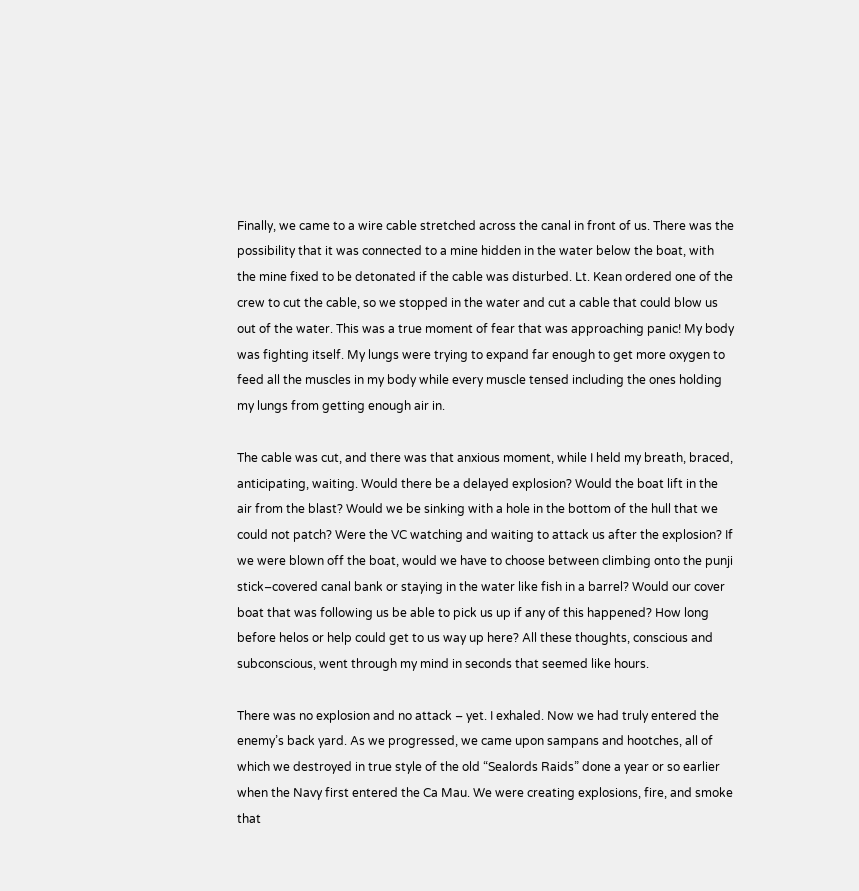Finally, we came to a wire cable stretched across the canal in front of us. There was the possibility that it was connected to a mine hidden in the water below the boat, with the mine fixed to be detonated if the cable was disturbed. Lt. Kean ordered one of the crew to cut the cable, so we stopped in the water and cut a cable that could blow us out of the water. This was a true moment of fear that was approaching panic! My body was fighting itself. My lungs were trying to expand far enough to get more oxygen to feed all the muscles in my body while every muscle tensed including the ones holding my lungs from getting enough air in.

The cable was cut, and there was that anxious moment, while I held my breath, braced, anticipating, waiting. Would there be a delayed explosion? Would the boat lift in the air from the blast? Would we be sinking with a hole in the bottom of the hull that we could not patch? Were the VC watching and waiting to attack us after the explosion? If we were blown off the boat, would we have to choose between climbing onto the punji stick–covered canal bank or staying in the water like fish in a barrel? Would our cover boat that was following us be able to pick us up if any of this happened? How long before helos or help could get to us way up here? All these thoughts, conscious and subconscious, went through my mind in seconds that seemed like hours.

There was no explosion and no attack – yet. I exhaled. Now we had truly entered the enemy’s back yard. As we progressed, we came upon sampans and hootches, all of which we destroyed in true style of the old “Sealords Raids” done a year or so earlier when the Navy first entered the Ca Mau. We were creating explosions, fire, and smoke that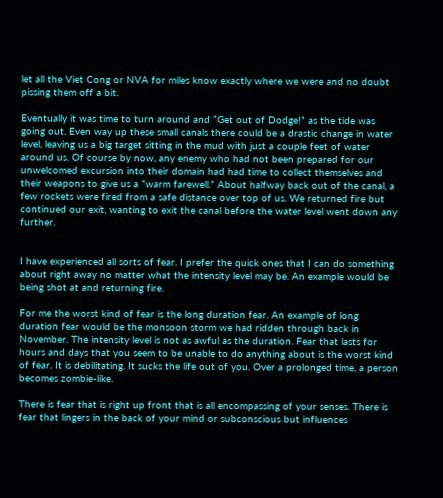let all the Viet Cong or NVA for miles know exactly where we were and no doubt pissing them off a bit.

Eventually it was time to turn around and “Get out of Dodge!” as the tide was going out. Even way up these small canals there could be a drastic change in water level, leaving us a big target sitting in the mud with just a couple feet of water around us. Of course by now, any enemy who had not been prepared for our unwelcomed excursion into their domain had had time to collect themselves and their weapons to give us a “warm farewell.” About halfway back out of the canal, a few rockets were fired from a safe distance over top of us. We returned fire but continued our exit, wanting to exit the canal before the water level went down any further.


I have experienced all sorts of fear. I prefer the quick ones that I can do something about right away no matter what the intensity level may be. An example would be being shot at and returning fire.

For me the worst kind of fear is the long duration fear. An example of long duration fear would be the monsoon storm we had ridden through back in November. The intensity level is not as awful as the duration. Fear that lasts for hours and days that you seem to be unable to do anything about is the worst kind of fear. It is debilitating. It sucks the life out of you. Over a prolonged time, a person becomes zombie-like.

There is fear that is right up front that is all encompassing of your senses. There is fear that lingers in the back of your mind or subconscious but influences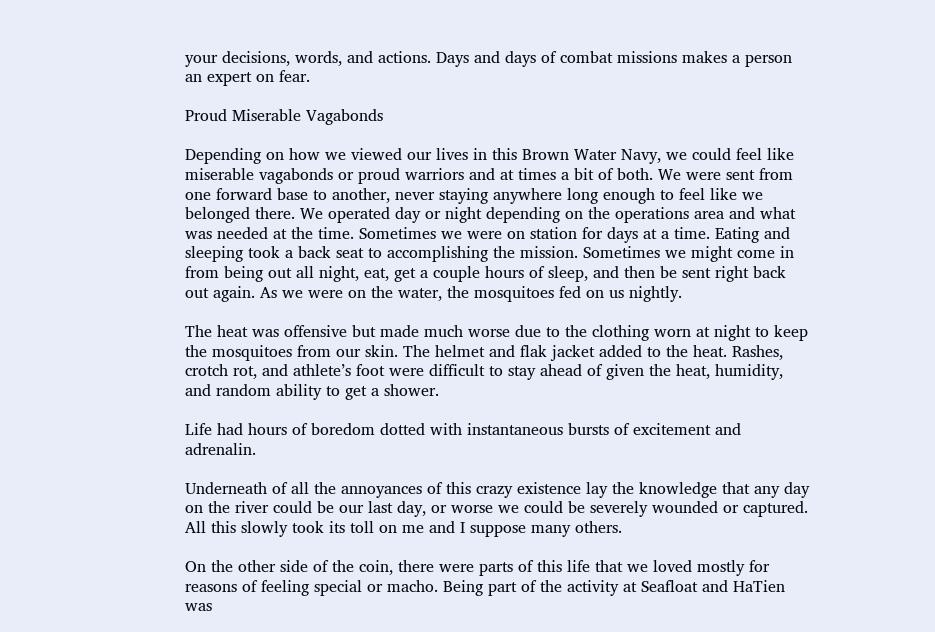your decisions, words, and actions. Days and days of combat missions makes a person an expert on fear.

Proud Miserable Vagabonds

Depending on how we viewed our lives in this Brown Water Navy, we could feel like miserable vagabonds or proud warriors and at times a bit of both. We were sent from one forward base to another, never staying anywhere long enough to feel like we belonged there. We operated day or night depending on the operations area and what was needed at the time. Sometimes we were on station for days at a time. Eating and sleeping took a back seat to accomplishing the mission. Sometimes we might come in from being out all night, eat, get a couple hours of sleep, and then be sent right back out again. As we were on the water, the mosquitoes fed on us nightly.

The heat was offensive but made much worse due to the clothing worn at night to keep the mosquitoes from our skin. The helmet and flak jacket added to the heat. Rashes, crotch rot, and athlete’s foot were difficult to stay ahead of given the heat, humidity, and random ability to get a shower.

Life had hours of boredom dotted with instantaneous bursts of excitement and adrenalin.

Underneath of all the annoyances of this crazy existence lay the knowledge that any day on the river could be our last day, or worse we could be severely wounded or captured. All this slowly took its toll on me and I suppose many others.

On the other side of the coin, there were parts of this life that we loved mostly for reasons of feeling special or macho. Being part of the activity at Seafloat and HaTien was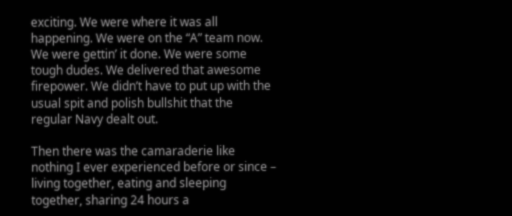exciting. We were where it was all happening. We were on the “A” team now. We were gettin’ it done. We were some tough dudes. We delivered that awesome firepower. We didn’t have to put up with the usual spit and polish bullshit that the regular Navy dealt out.

Then there was the camaraderie like nothing I ever experienced before or since – living together, eating and sleeping together, sharing 24 hours a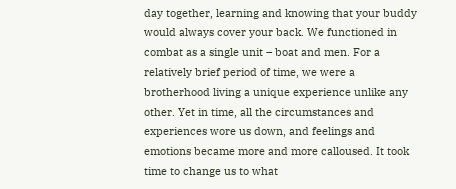day together, learning and knowing that your buddy would always cover your back. We functioned in combat as a single unit – boat and men. For a relatively brief period of time, we were a brotherhood living a unique experience unlike any other. Yet in time, all the circumstances and experiences wore us down, and feelings and emotions became more and more calloused. It took time to change us to what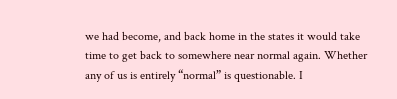we had become, and back home in the states it would take time to get back to somewhere near normal again. Whether any of us is entirely “normal” is questionable. I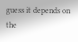guess it depends on the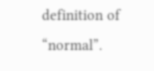definition of “normal”.